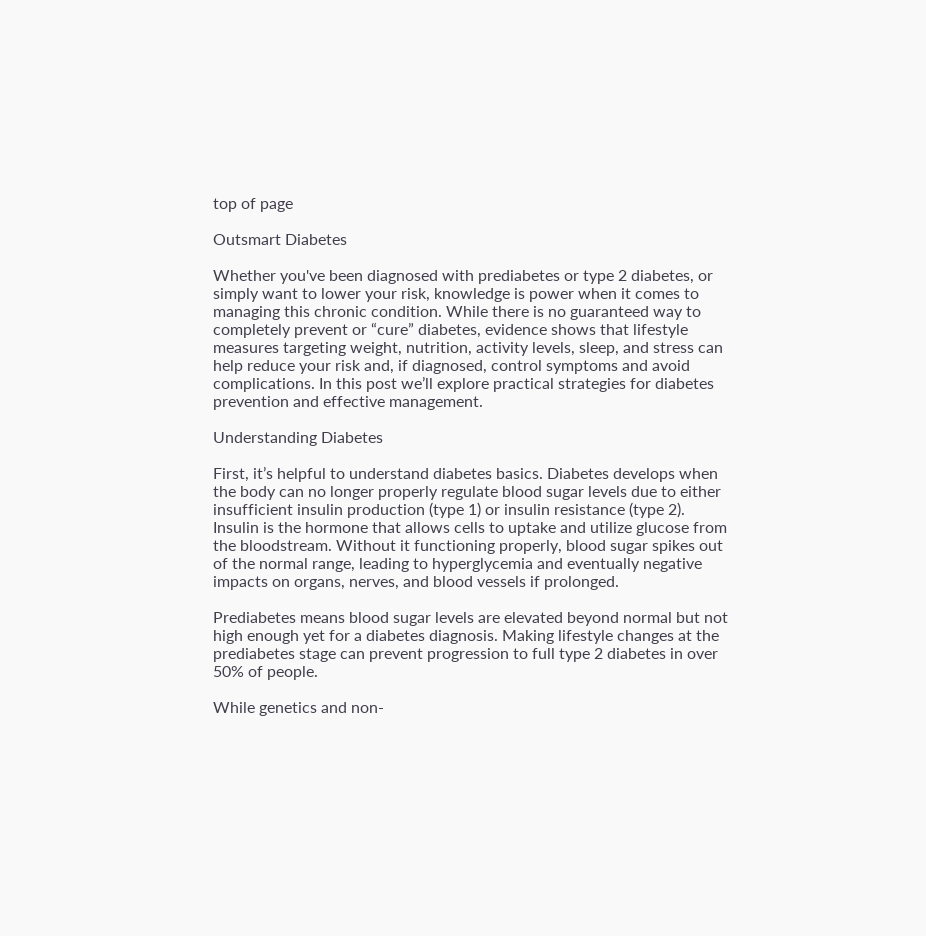top of page

Outsmart Diabetes

Whether you've been diagnosed with prediabetes or type 2 diabetes, or simply want to lower your risk, knowledge is power when it comes to managing this chronic condition. While there is no guaranteed way to completely prevent or “cure” diabetes, evidence shows that lifestyle measures targeting weight, nutrition, activity levels, sleep, and stress can help reduce your risk and, if diagnosed, control symptoms and avoid complications. In this post we’ll explore practical strategies for diabetes prevention and effective management.

Understanding Diabetes

First, it’s helpful to understand diabetes basics. Diabetes develops when the body can no longer properly regulate blood sugar levels due to either insufficient insulin production (type 1) or insulin resistance (type 2). Insulin is the hormone that allows cells to uptake and utilize glucose from the bloodstream. Without it functioning properly, blood sugar spikes out of the normal range, leading to hyperglycemia and eventually negative impacts on organs, nerves, and blood vessels if prolonged.

Prediabetes means blood sugar levels are elevated beyond normal but not high enough yet for a diabetes diagnosis. Making lifestyle changes at the prediabetes stage can prevent progression to full type 2 diabetes in over 50% of people.

While genetics and non-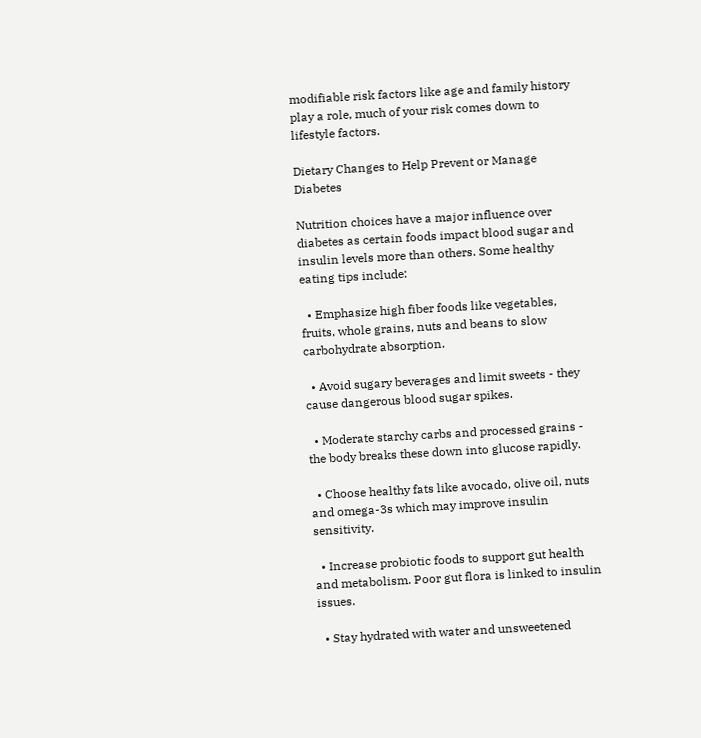modifiable risk factors like age and family history play a role, much of your risk comes down to lifestyle factors.

Dietary Changes to Help Prevent or Manage Diabetes

Nutrition choices have a major influence over diabetes as certain foods impact blood sugar and insulin levels more than others. Some healthy eating tips include:

  • Emphasize high fiber foods like vegetables, fruits, whole grains, nuts and beans to slow carbohydrate absorption.

  • Avoid sugary beverages and limit sweets - they cause dangerous blood sugar spikes.

  • Moderate starchy carbs and processed grains - the body breaks these down into glucose rapidly.

  • Choose healthy fats like avocado, olive oil, nuts and omega-3s which may improve insulin sensitivity.

  • Increase probiotic foods to support gut health and metabolism. Poor gut flora is linked to insulin issues.

  • Stay hydrated with water and unsweetened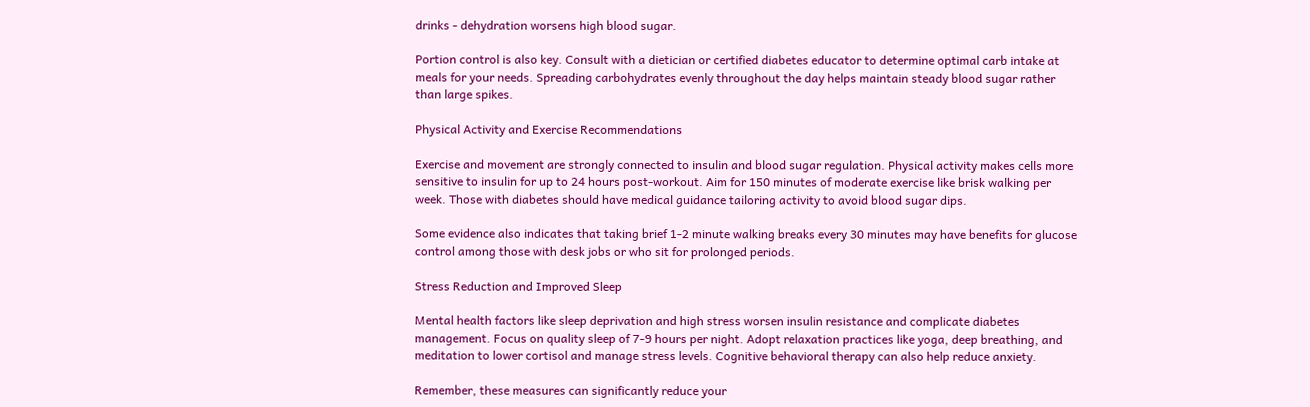drinks - dehydration worsens high blood sugar.

Portion control is also key. Consult with a dietician or certified diabetes educator to determine optimal carb intake at meals for your needs. Spreading carbohydrates evenly throughout the day helps maintain steady blood sugar rather than large spikes.

Physical Activity and Exercise Recommendations

Exercise and movement are strongly connected to insulin and blood sugar regulation. Physical activity makes cells more sensitive to insulin for up to 24 hours post-workout. Aim for 150 minutes of moderate exercise like brisk walking per week. Those with diabetes should have medical guidance tailoring activity to avoid blood sugar dips.

Some evidence also indicates that taking brief 1-2 minute walking breaks every 30 minutes may have benefits for glucose control among those with desk jobs or who sit for prolonged periods.

Stress Reduction and Improved Sleep

Mental health factors like sleep deprivation and high stress worsen insulin resistance and complicate diabetes management. Focus on quality sleep of 7-9 hours per night. Adopt relaxation practices like yoga, deep breathing, and meditation to lower cortisol and manage stress levels. Cognitive behavioral therapy can also help reduce anxiety.

Remember, these measures can significantly reduce your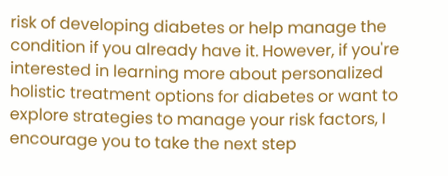risk of developing diabetes or help manage the condition if you already have it. However, if you're interested in learning more about personalized holistic treatment options for diabetes or want to explore strategies to manage your risk factors, I encourage you to take the next step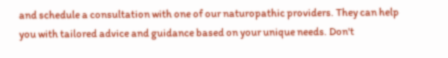and schedule a consultation with one of our naturopathic providers. They can help you with tailored advice and guidance based on your unique needs. Don't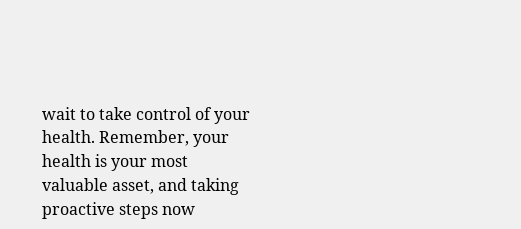wait to take control of your health. Remember, your health is your most valuable asset, and taking proactive steps now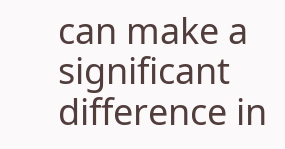can make a significant difference in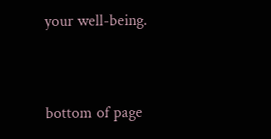your well-being.


bottom of page